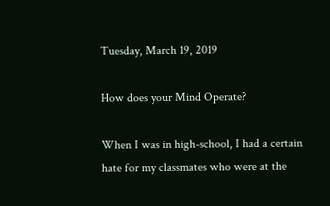Tuesday, March 19, 2019

How does your Mind Operate?

When I was in high-school, I had a certain hate for my classmates who were at the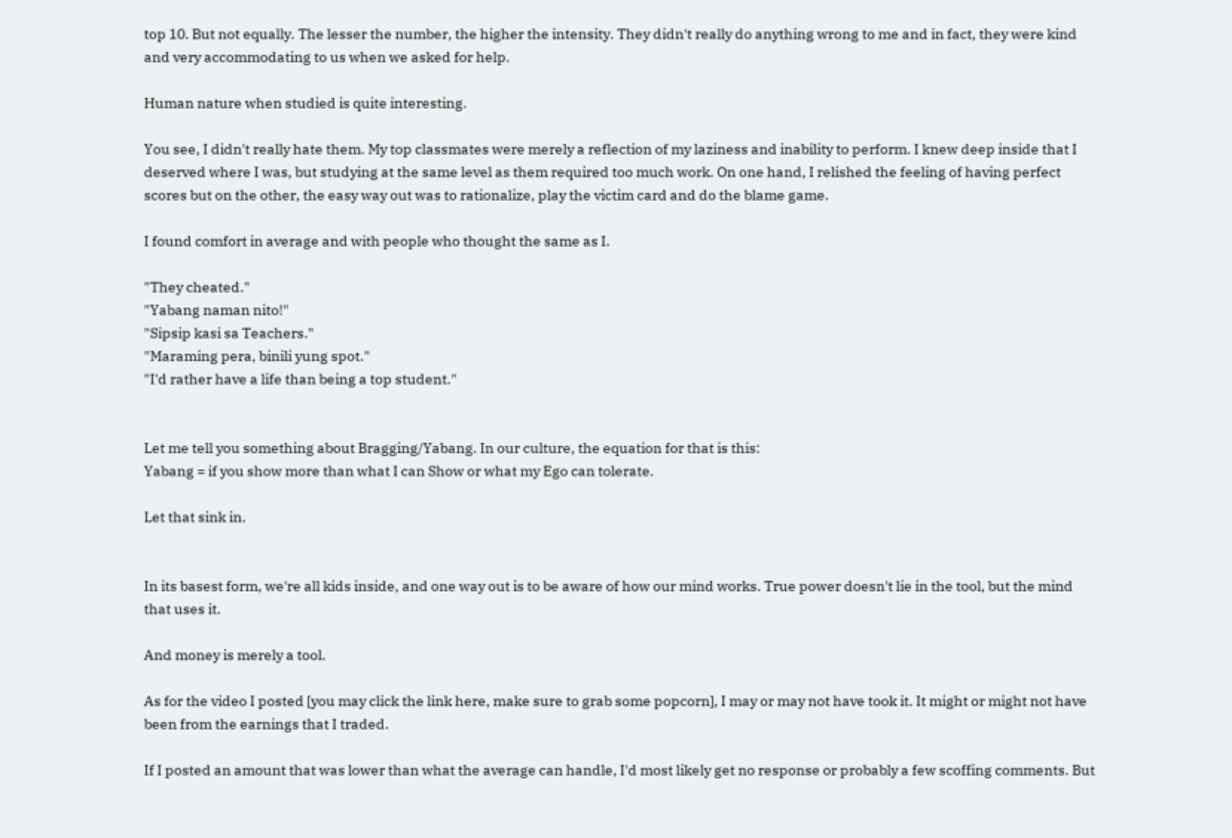top 10. But not equally. The lesser the number, the higher the intensity. They didn't really do anything wrong to me and in fact, they were kind and very accommodating to us when we asked for help.

Human nature when studied is quite interesting.

You see, I didn't really hate them. My top classmates were merely a reflection of my laziness and inability to perform. I knew deep inside that I deserved where I was, but studying at the same level as them required too much work. On one hand, I relished the feeling of having perfect scores but on the other, the easy way out was to rationalize, play the victim card and do the blame game.

I found comfort in average and with people who thought the same as I.

"They cheated."
"Yabang naman nito!"
"Sipsip kasi sa Teachers."
"Maraming pera, binili yung spot."
"I'd rather have a life than being a top student."


Let me tell you something about Bragging/Yabang. In our culture, the equation for that is this:
Yabang = if you show more than what I can Show or what my Ego can tolerate.

Let that sink in.


In its basest form, we're all kids inside, and one way out is to be aware of how our mind works. True power doesn't lie in the tool, but the mind that uses it.

And money is merely a tool.

As for the video I posted [you may click the link here, make sure to grab some popcorn], I may or may not have took it. It might or might not have been from the earnings that I traded.

If I posted an amount that was lower than what the average can handle, I'd most likely get no response or probably a few scoffing comments. But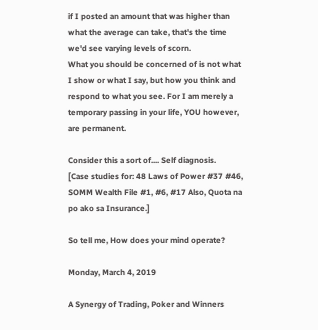if I posted an amount that was higher than what the average can take, that's the time we'd see varying levels of scorn.
What you should be concerned of is not what I show or what I say, but how you think and respond to what you see. For I am merely a temporary passing in your life, YOU however, are permanent.

Consider this a sort of.... Self diagnosis.
[Case studies for: 48 Laws of Power #37 #46, SOMM Wealth File #1, #6, #17 Also, Quota na po ako sa Insurance.]

So tell me, How does your mind operate?

Monday, March 4, 2019

A Synergy of Trading, Poker and Winners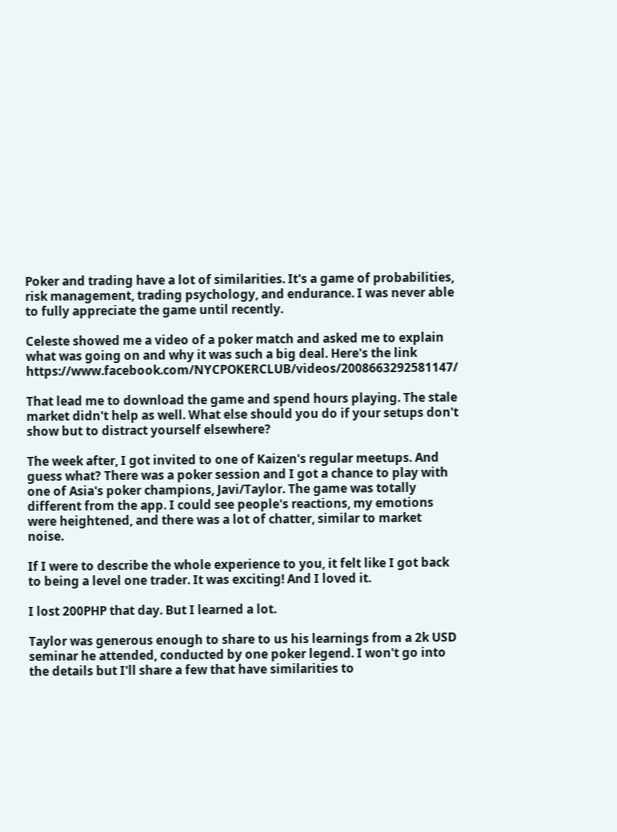Poker and trading have a lot of similarities. It's a game of probabilities, risk management, trading psychology, and endurance. I was never able to fully appreciate the game until recently.

Celeste showed me a video of a poker match and asked me to explain what was going on and why it was such a big deal. Here's the link https://www.facebook.com/NYCPOKERCLUB/videos/2008663292581147/

That lead me to download the game and spend hours playing. The stale market didn't help as well. What else should you do if your setups don't show but to distract yourself elsewhere?

The week after, I got invited to one of Kaizen's regular meetups. And guess what? There was a poker session and I got a chance to play with one of Asia's poker champions, Javi/Taylor. The game was totally different from the app. I could see people's reactions, my emotions were heightened, and there was a lot of chatter, similar to market noise.

If I were to describe the whole experience to you, it felt like I got back to being a level one trader. It was exciting! And I loved it.

I lost 200PHP that day. But I learned a lot.

Taylor was generous enough to share to us his learnings from a 2k USD seminar he attended, conducted by one poker legend. I won't go into the details but I'll share a few that have similarities to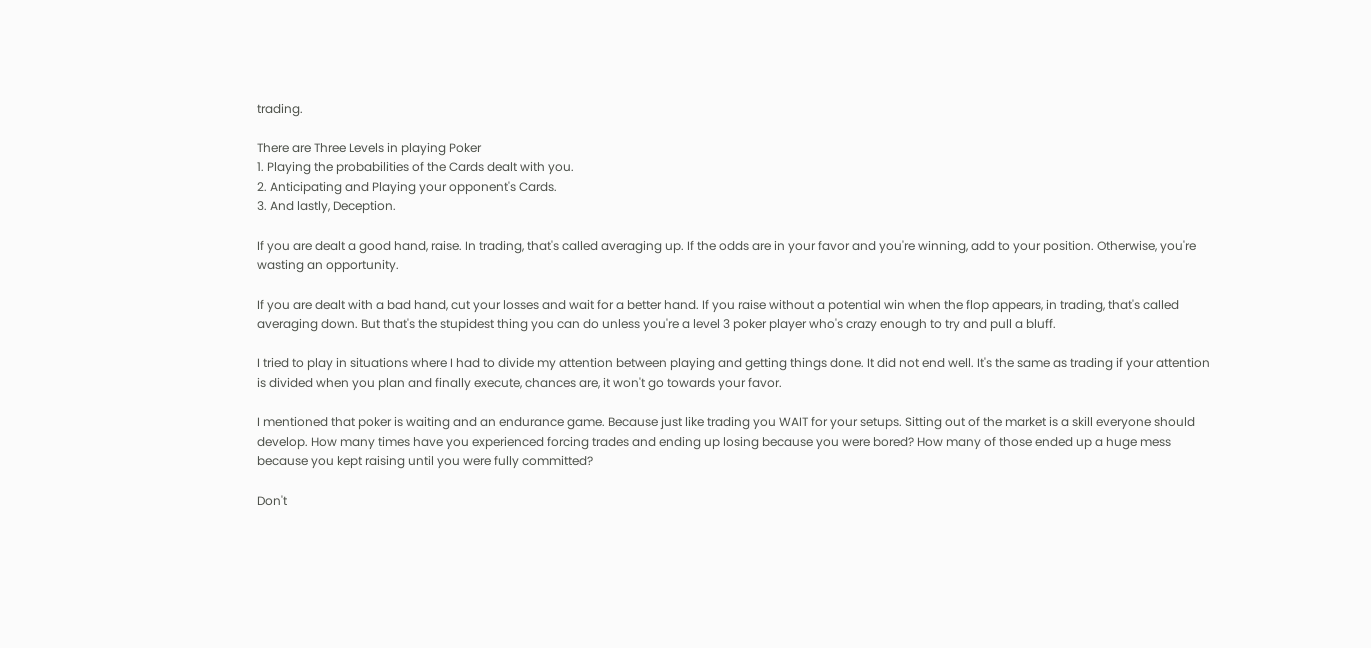trading.

There are Three Levels in playing Poker
1. Playing the probabilities of the Cards dealt with you.
2. Anticipating and Playing your opponent's Cards.
3. And lastly, Deception.

If you are dealt a good hand, raise. In trading, that's called averaging up. If the odds are in your favor and you're winning, add to your position. Otherwise, you're wasting an opportunity.

If you are dealt with a bad hand, cut your losses and wait for a better hand. If you raise without a potential win when the flop appears, in trading, that's called averaging down. But that's the stupidest thing you can do unless you're a level 3 poker player who's crazy enough to try and pull a bluff.

I tried to play in situations where I had to divide my attention between playing and getting things done. It did not end well. It's the same as trading if your attention is divided when you plan and finally execute, chances are, it won't go towards your favor.

I mentioned that poker is waiting and an endurance game. Because just like trading you WAIT for your setups. Sitting out of the market is a skill everyone should develop. How many times have you experienced forcing trades and ending up losing because you were bored? How many of those ended up a huge mess because you kept raising until you were fully committed?

Don't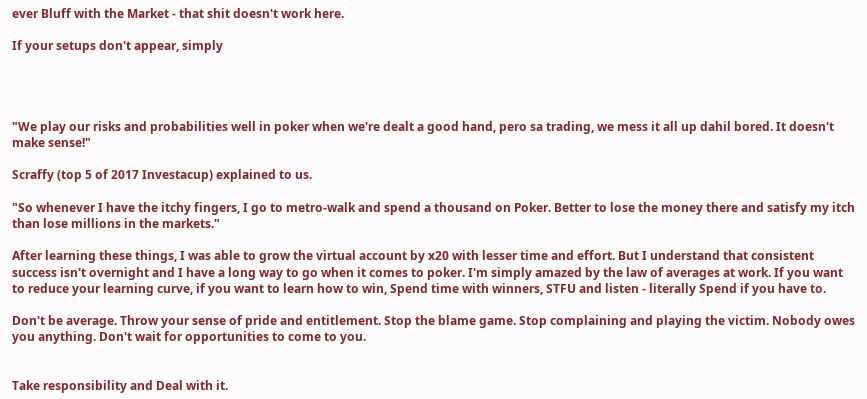ever Bluff with the Market - that shit doesn't work here.

If your setups don't appear, simply




"We play our risks and probabilities well in poker when we're dealt a good hand, pero sa trading, we mess it all up dahil bored. It doesn't make sense!"

Scraffy (top 5 of 2017 Investacup) explained to us.

"So whenever I have the itchy fingers, I go to metro-walk and spend a thousand on Poker. Better to lose the money there and satisfy my itch than lose millions in the markets."

After learning these things, I was able to grow the virtual account by x20 with lesser time and effort. But I understand that consistent success isn't overnight and I have a long way to go when it comes to poker. I'm simply amazed by the law of averages at work. If you want to reduce your learning curve, if you want to learn how to win, Spend time with winners, STFU and listen - literally Spend if you have to.

Don't be average. Throw your sense of pride and entitlement. Stop the blame game. Stop complaining and playing the victim. Nobody owes you anything. Don't wait for opportunities to come to you.


Take responsibility and Deal with it.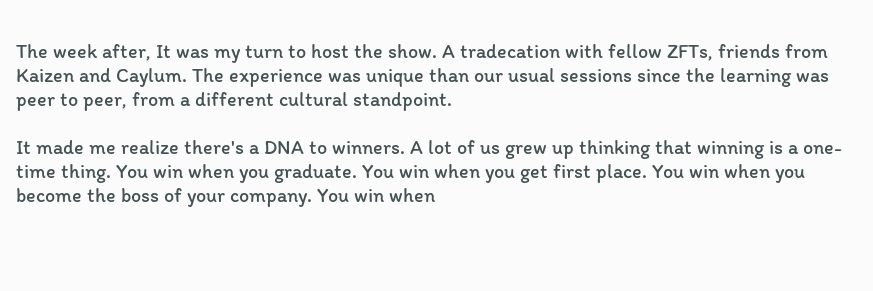The week after, It was my turn to host the show. A tradecation with fellow ZFTs, friends from Kaizen and Caylum. The experience was unique than our usual sessions since the learning was peer to peer, from a different cultural standpoint.

It made me realize there's a DNA to winners. A lot of us grew up thinking that winning is a one-time thing. You win when you graduate. You win when you get first place. You win when you become the boss of your company. You win when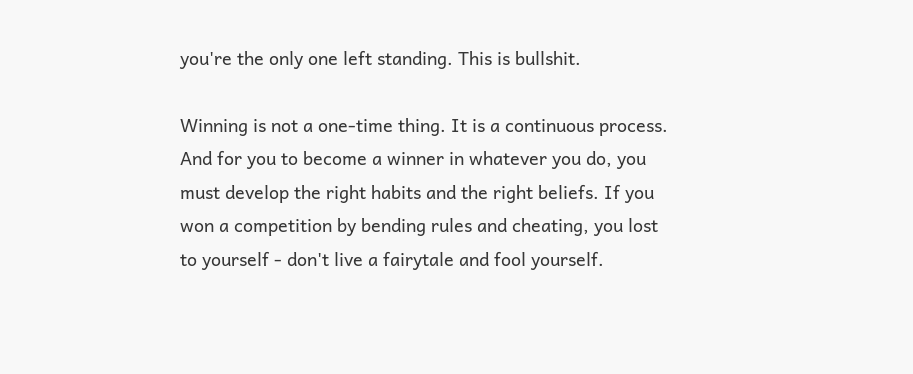you're the only one left standing. This is bullshit.

Winning is not a one-time thing. It is a continuous process. And for you to become a winner in whatever you do, you must develop the right habits and the right beliefs. If you won a competition by bending rules and cheating, you lost to yourself - don't live a fairytale and fool yourself.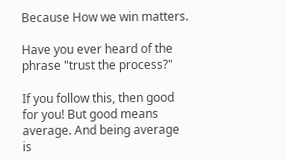Because How we win matters.

Have you ever heard of the phrase "trust the process?"

If you follow this, then good for you! But good means average. And being average is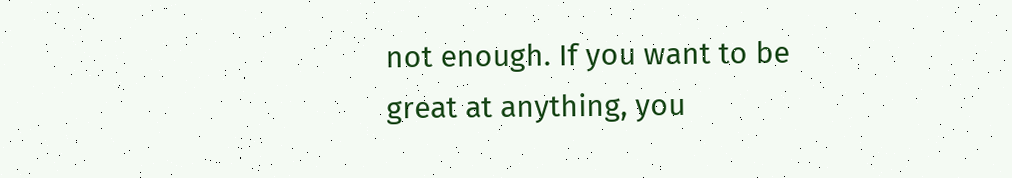not enough. If you want to be great at anything, you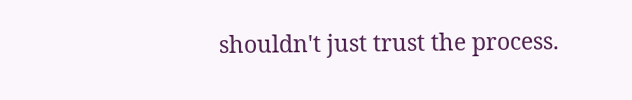shouldn't just trust the process.